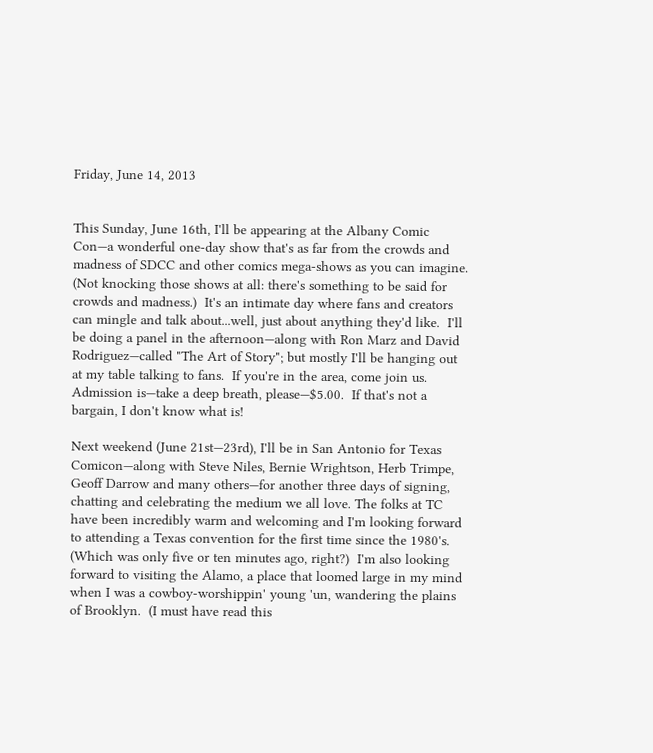Friday, June 14, 2013


This Sunday, June 16th, I'll be appearing at the Albany Comic Con—a wonderful one-day show that's as far from the crowds and madness of SDCC and other comics mega-shows as you can imagine.  (Not knocking those shows at all: there's something to be said for crowds and madness.)  It's an intimate day where fans and creators can mingle and talk about...well, just about anything they'd like.  I'll be doing a panel in the afternoon—along with Ron Marz and David Rodriguez—called "The Art of Story"; but mostly I'll be hanging out at my table talking to fans.  If you're in the area, come join us. Admission is—take a deep breath, please—$5.00.  If that's not a bargain, I don't know what is!

Next weekend (June 21st—23rd), I'll be in San Antonio for Texas Comicon—along with Steve Niles, Bernie Wrightson, Herb Trimpe, Geoff Darrow and many others—for another three days of signing, chatting and celebrating the medium we all love. The folks at TC have been incredibly warm and welcoming and I'm looking forward to attending a Texas convention for the first time since the 1980's.  (Which was only five or ten minutes ago, right?)  I'm also looking forward to visiting the Alamo, a place that loomed large in my mind when I was a cowboy-worshippin' young 'un, wandering the plains of Brooklyn.  (I must have read this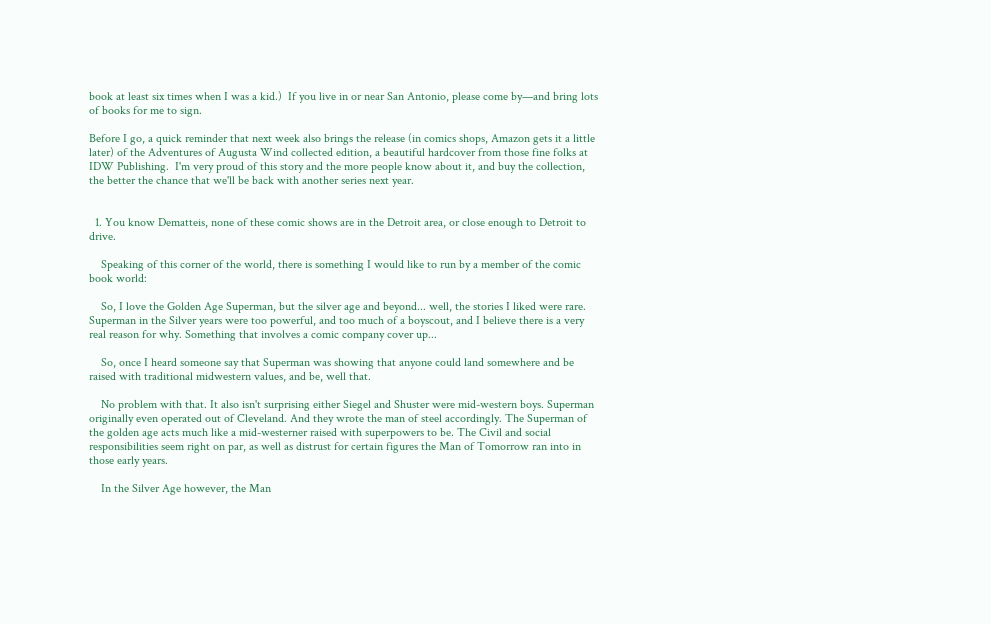book at least six times when I was a kid.)  If you live in or near San Antonio, please come by—and bring lots of books for me to sign.

Before I go, a quick reminder that next week also brings the release (in comics shops, Amazon gets it a little later) of the Adventures of Augusta Wind collected edition, a beautiful hardcover from those fine folks at IDW Publishing.  I'm very proud of this story and the more people know about it, and buy the collection, the better the chance that we'll be back with another series next year.


  1. You know Dematteis, none of these comic shows are in the Detroit area, or close enough to Detroit to drive.

    Speaking of this corner of the world, there is something I would like to run by a member of the comic book world:

    So, I love the Golden Age Superman, but the silver age and beyond... well, the stories I liked were rare. Superman in the Silver years were too powerful, and too much of a boyscout, and I believe there is a very real reason for why. Something that involves a comic company cover up...

    So, once I heard someone say that Superman was showing that anyone could land somewhere and be raised with traditional midwestern values, and be, well that.

    No problem with that. It also isn't surprising either Siegel and Shuster were mid-western boys. Superman originally even operated out of Cleveland. And they wrote the man of steel accordingly. The Superman of the golden age acts much like a mid-westerner raised with superpowers to be. The Civil and social responsibilities seem right on par, as well as distrust for certain figures the Man of Tomorrow ran into in those early years.

    In the Silver Age however, the Man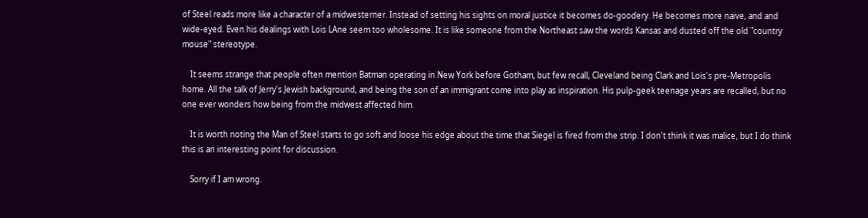of Steel reads more like a character of a midwesterner. Instead of setting his sights on moral justice it becomes do-goodery. He becomes more naive, and and wide-eyed. Even his dealings with Lois LAne seem too wholesome. It is like someone from the Northeast saw the words Kansas and dusted off the old "country mouse" stereotype.

    It seems strange that people often mention Batman operating in New York before Gotham, but few recall, Cleveland being Clark and Lois's pre-Metropolis home. All the talk of Jerry's Jewish background, and being the son of an immigrant come into play as inspiration. His pulp-geek teenage years are recalled, but no one ever wonders how being from the midwest affected him.

    It is worth noting the Man of Steel starts to go soft and loose his edge about the time that Siegel is fired from the strip. I don't think it was malice, but I do think this is an interesting point for discussion.

    Sorry if I am wrong.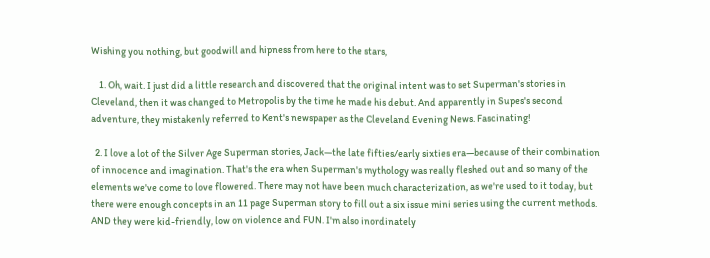Wishing you nothing, but goodwill and hipness from here to the stars,

    1. Oh, wait. I just did a little research and discovered that the original intent was to set Superman's stories in Cleveland, then it was changed to Metropolis by the time he made his debut. And apparently in Supes's second adventure, they mistakenly referred to Kent's newspaper as the Cleveland Evening News. Fascinating!

  2. I love a lot of the Silver Age Superman stories, Jack—the late fifties/early sixties era—because of their combination of innocence and imagination. That's the era when Superman's mythology was really fleshed out and so many of the elements we've come to love flowered. There may not have been much characterization, as we're used to it today, but there were enough concepts in an 11 page Superman story to fill out a six issue mini series using the current methods. AND they were kid-friendly, low on violence and FUN. I'm also inordinately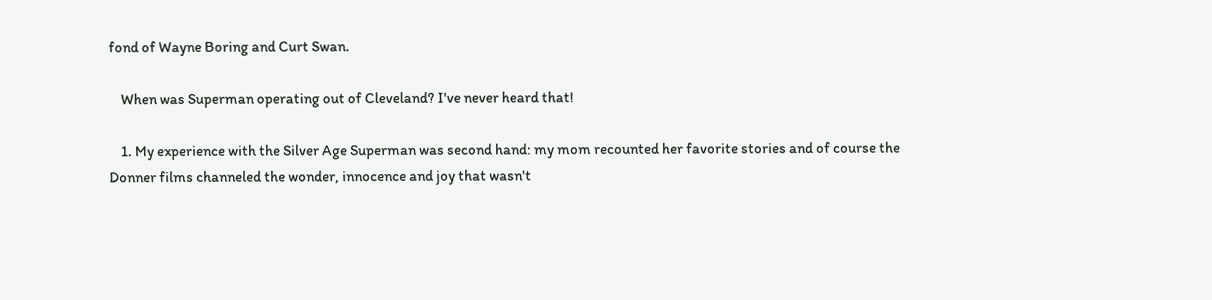fond of Wayne Boring and Curt Swan.

    When was Superman operating out of Cleveland? I've never heard that!

    1. My experience with the Silver Age Superman was second hand: my mom recounted her favorite stories and of course the Donner films channeled the wonder, innocence and joy that wasn't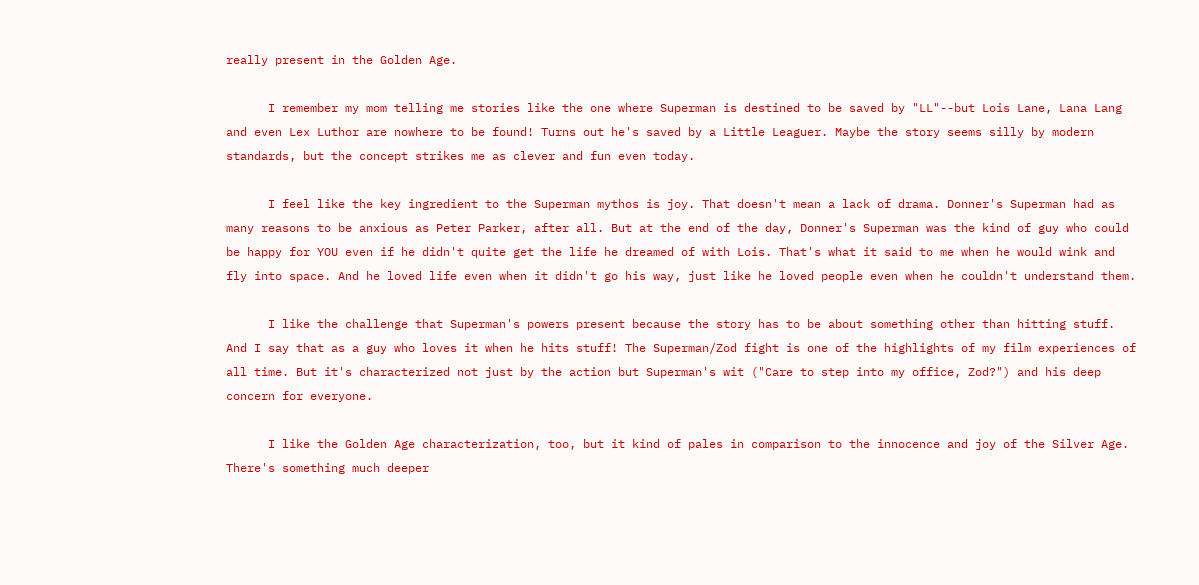really present in the Golden Age.

      I remember my mom telling me stories like the one where Superman is destined to be saved by "LL"--but Lois Lane, Lana Lang and even Lex Luthor are nowhere to be found! Turns out he's saved by a Little Leaguer. Maybe the story seems silly by modern standards, but the concept strikes me as clever and fun even today.

      I feel like the key ingredient to the Superman mythos is joy. That doesn't mean a lack of drama. Donner's Superman had as many reasons to be anxious as Peter Parker, after all. But at the end of the day, Donner's Superman was the kind of guy who could be happy for YOU even if he didn't quite get the life he dreamed of with Lois. That's what it said to me when he would wink and fly into space. And he loved life even when it didn't go his way, just like he loved people even when he couldn't understand them.

      I like the challenge that Superman's powers present because the story has to be about something other than hitting stuff. And I say that as a guy who loves it when he hits stuff! The Superman/Zod fight is one of the highlights of my film experiences of all time. But it's characterized not just by the action but Superman's wit ("Care to step into my office, Zod?") and his deep concern for everyone.

      I like the Golden Age characterization, too, but it kind of pales in comparison to the innocence and joy of the Silver Age. There's something much deeper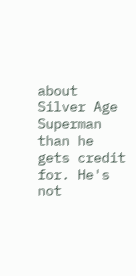about Silver Age Superman than he gets credit for. He's not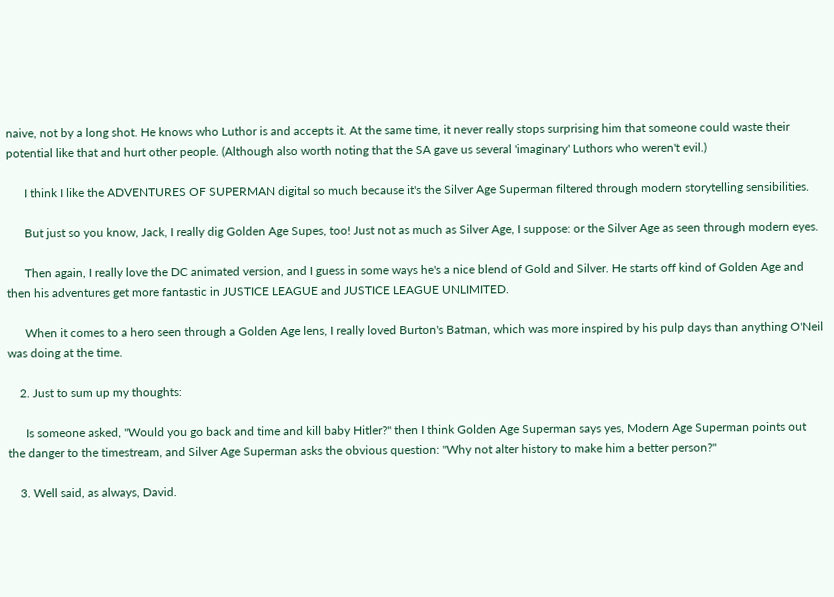naive, not by a long shot. He knows who Luthor is and accepts it. At the same time, it never really stops surprising him that someone could waste their potential like that and hurt other people. (Although also worth noting that the SA gave us several 'imaginary' Luthors who weren't evil.)

      I think I like the ADVENTURES OF SUPERMAN digital so much because it's the Silver Age Superman filtered through modern storytelling sensibilities.

      But just so you know, Jack, I really dig Golden Age Supes, too! Just not as much as Silver Age, I suppose: or the Silver Age as seen through modern eyes.

      Then again, I really love the DC animated version, and I guess in some ways he's a nice blend of Gold and Silver. He starts off kind of Golden Age and then his adventures get more fantastic in JUSTICE LEAGUE and JUSTICE LEAGUE UNLIMITED.

      When it comes to a hero seen through a Golden Age lens, I really loved Burton's Batman, which was more inspired by his pulp days than anything O'Neil was doing at the time.

    2. Just to sum up my thoughts:

      Is someone asked, "Would you go back and time and kill baby Hitler?" then I think Golden Age Superman says yes, Modern Age Superman points out the danger to the timestream, and Silver Age Superman asks the obvious question: "Why not alter history to make him a better person?"

    3. Well said, as always, David.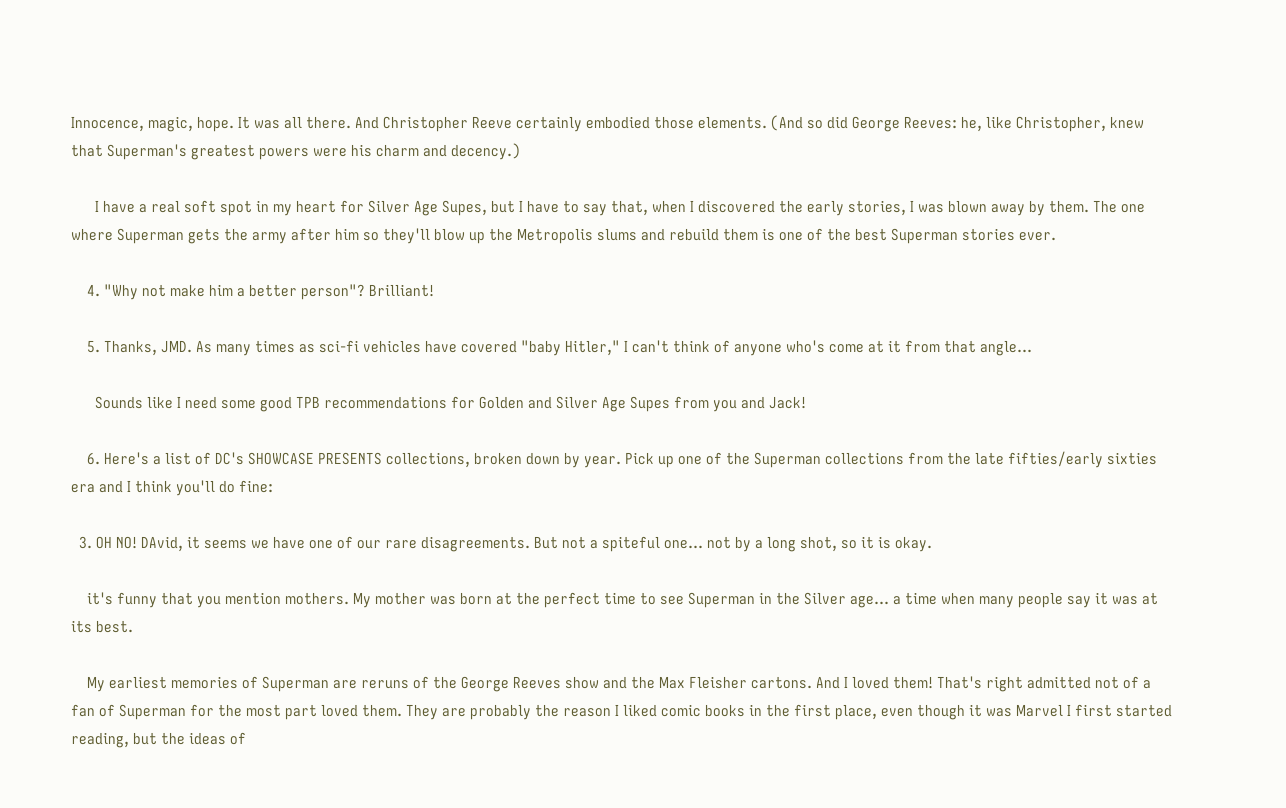Innocence, magic, hope. It was all there. And Christopher Reeve certainly embodied those elements. (And so did George Reeves: he, like Christopher, knew that Superman's greatest powers were his charm and decency.)

      I have a real soft spot in my heart for Silver Age Supes, but I have to say that, when I discovered the early stories, I was blown away by them. The one where Superman gets the army after him so they'll blow up the Metropolis slums and rebuild them is one of the best Superman stories ever.

    4. "Why not make him a better person"? Brilliant!

    5. Thanks, JMD. As many times as sci-fi vehicles have covered "baby Hitler," I can't think of anyone who's come at it from that angle...

      Sounds like I need some good TPB recommendations for Golden and Silver Age Supes from you and Jack!

    6. Here's a list of DC's SHOWCASE PRESENTS collections, broken down by year. Pick up one of the Superman collections from the late fifties/early sixties era and I think you'll do fine:

  3. OH NO! DAvid, it seems we have one of our rare disagreements. But not a spiteful one... not by a long shot, so it is okay.

    it's funny that you mention mothers. My mother was born at the perfect time to see Superman in the Silver age... a time when many people say it was at its best.

    My earliest memories of Superman are reruns of the George Reeves show and the Max Fleisher cartons. And I loved them! That's right admitted not of a fan of Superman for the most part loved them. They are probably the reason I liked comic books in the first place, even though it was Marvel I first started reading, but the ideas of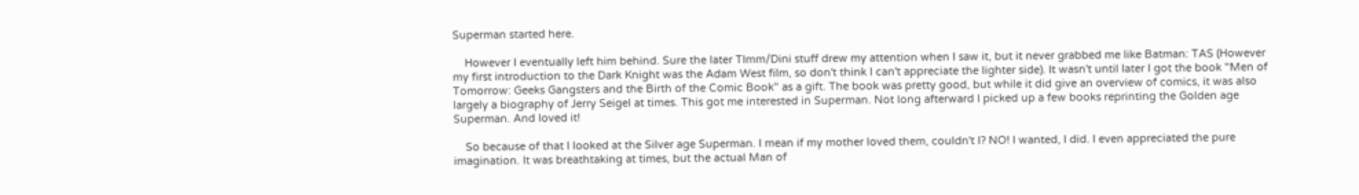Superman started here.

    However I eventually left him behind. Sure the later TImm/Dini stuff drew my attention when I saw it, but it never grabbed me like Batman: TAS (However my first introduction to the Dark Knight was the Adam West film, so don't think I can't appreciate the lighter side). It wasn't until later I got the book "Men of Tomorrow: Geeks Gangsters and the Birth of the Comic Book" as a gift. The book was pretty good, but while it did give an overview of comics, it was also largely a biography of Jerry Seigel at times. This got me interested in Superman. Not long afterward I picked up a few books reprinting the Golden age Superman. And loved it!

    So because of that I looked at the Silver age Superman. I mean if my mother loved them, couldn't I? NO! I wanted, I did. I even appreciated the pure imagination. It was breathtaking at times, but the actual Man of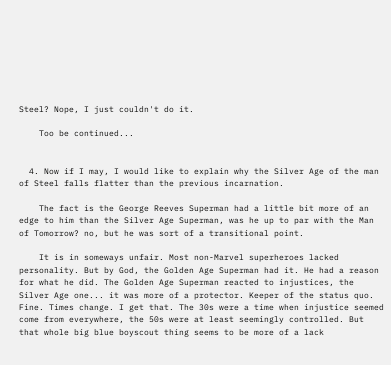Steel? Nope, I just couldn't do it.

    Too be continued...


  4. Now if I may, I would like to explain why the Silver Age of the man of Steel falls flatter than the previous incarnation.

    The fact is the George Reeves Superman had a little bit more of an edge to him than the Silver Age Superman, was he up to par with the Man of Tomorrow? no, but he was sort of a transitional point.

    It is in someways unfair. Most non-Marvel superheroes lacked personality. But by God, the Golden Age Superman had it. He had a reason for what he did. The Golden Age Superman reacted to injustices, the Silver Age one... it was more of a protector. Keeper of the status quo. Fine. Times change. I get that. The 30s were a time when injustice seemed come from everywhere, the 50s were at least seemingly controlled. But that whole big blue boyscout thing seems to be more of a lack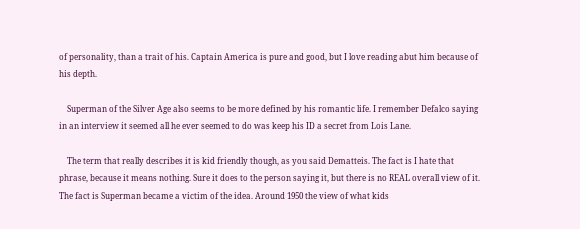of personality, than a trait of his. Captain America is pure and good, but I love reading abut him because of his depth.

    Superman of the Silver Age also seems to be more defined by his romantic life. I remember Defalco saying in an interview it seemed all he ever seemed to do was keep his ID a secret from Lois Lane.

    The term that really describes it is kid friendly though, as you said Dematteis. The fact is I hate that phrase, because it means nothing. Sure it does to the person saying it, but there is no REAL overall view of it. The fact is Superman became a victim of the idea. Around 1950 the view of what kids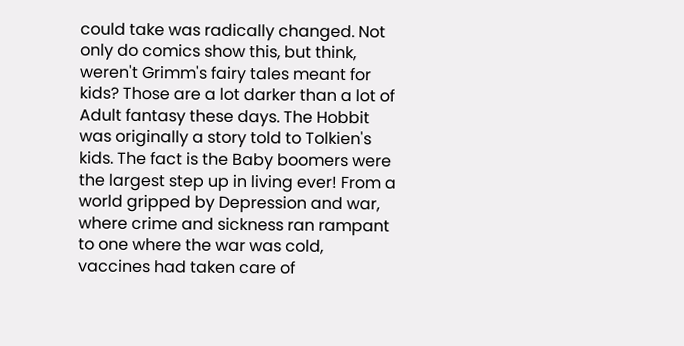could take was radically changed. Not only do comics show this, but think, weren't Grimm's fairy tales meant for kids? Those are a lot darker than a lot of Adult fantasy these days. The Hobbit was originally a story told to Tolkien's kids. The fact is the Baby boomers were the largest step up in living ever! From a world gripped by Depression and war, where crime and sickness ran rampant to one where the war was cold, vaccines had taken care of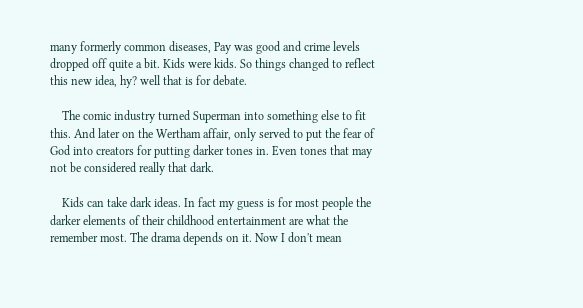many formerly common diseases, Pay was good and crime levels dropped off quite a bit. Kids were kids. So things changed to reflect this new idea, hy? well that is for debate.

    The comic industry turned Superman into something else to fit this. And later on the Wertham affair, only served to put the fear of God into creators for putting darker tones in. Even tones that may not be considered really that dark.

    Kids can take dark ideas. In fact my guess is for most people the darker elements of their childhood entertainment are what the remember most. The drama depends on it. Now I don't mean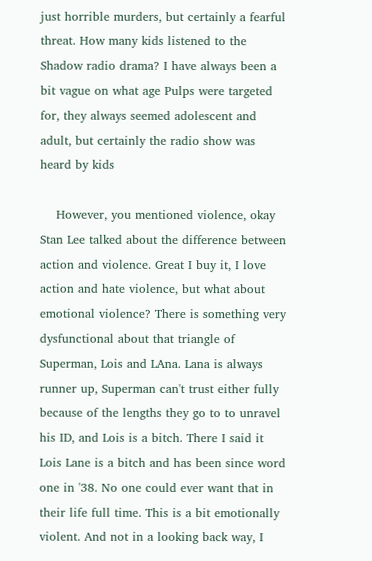just horrible murders, but certainly a fearful threat. How many kids listened to the Shadow radio drama? I have always been a bit vague on what age Pulps were targeted for, they always seemed adolescent and adult, but certainly the radio show was heard by kids

    However, you mentioned violence, okay Stan Lee talked about the difference between action and violence. Great I buy it, I love action and hate violence, but what about emotional violence? There is something very dysfunctional about that triangle of Superman, Lois and LAna. Lana is always runner up, Superman can't trust either fully because of the lengths they go to to unravel his ID, and Lois is a bitch. There I said it Lois Lane is a bitch and has been since word one in '38. No one could ever want that in their life full time. This is a bit emotionally violent. And not in a looking back way, I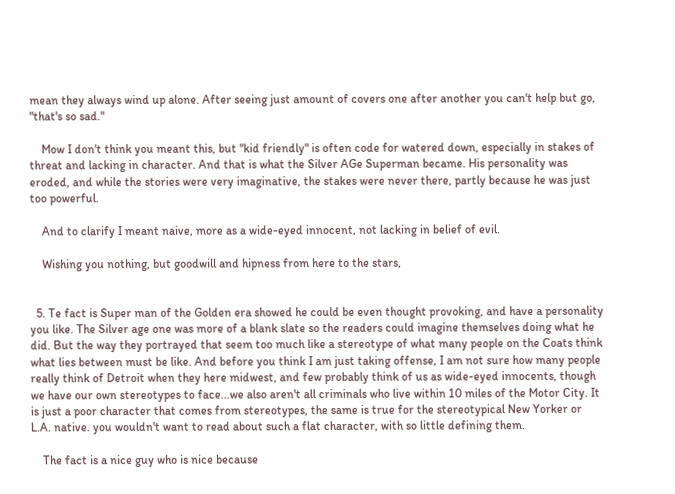mean they always wind up alone. After seeing just amount of covers one after another you can't help but go, "that's so sad."

    Mow I don't think you meant this, but "kid friendly" is often code for watered down, especially in stakes of threat and lacking in character. And that is what the Silver AGe Superman became. His personality was eroded, and while the stories were very imaginative, the stakes were never there, partly because he was just too powerful.

    And to clarify I meant naive, more as a wide-eyed innocent, not lacking in belief of evil.

    Wishing you nothing, but goodwill and hipness from here to the stars,


  5. Te fact is Super man of the Golden era showed he could be even thought provoking, and have a personality you like. The Silver age one was more of a blank slate so the readers could imagine themselves doing what he did. But the way they portrayed that seem too much like a stereotype of what many people on the Coats think what lies between must be like. And before you think I am just taking offense, I am not sure how many people really think of Detroit when they here midwest, and few probably think of us as wide-eyed innocents, though we have our own stereotypes to face...we also aren't all criminals who live within 10 miles of the Motor City. It is just a poor character that comes from stereotypes, the same is true for the stereotypical New Yorker or L.A. native. you wouldn't want to read about such a flat character, with so little defining them.

    The fact is a nice guy who is nice because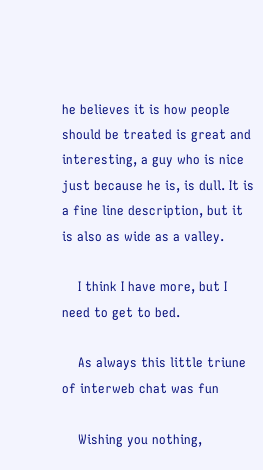he believes it is how people should be treated is great and interesting, a guy who is nice just because he is, is dull. It is a fine line description, but it is also as wide as a valley.

    I think I have more, but I need to get to bed.

    As always this little triune of interweb chat was fun

    Wishing you nothing,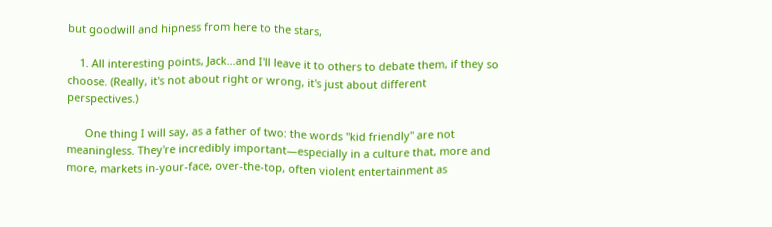but goodwill and hipness from here to the stars,

    1. All interesting points, Jack...and I'll leave it to others to debate them, if they so choose. (Really, it's not about right or wrong, it's just about different perspectives.)

      One thing I will say, as a father of two: the words "kid friendly" are not meaningless. They're incredibly important—especially in a culture that, more and more, markets in-your-face, over-the-top, often violent entertainment as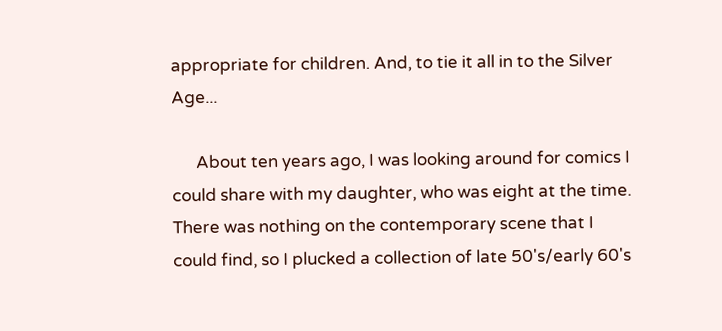appropriate for children. And, to tie it all in to the Silver Age...

      About ten years ago, I was looking around for comics I could share with my daughter, who was eight at the time. There was nothing on the contemporary scene that I could find, so I plucked a collection of late 50's/early 60's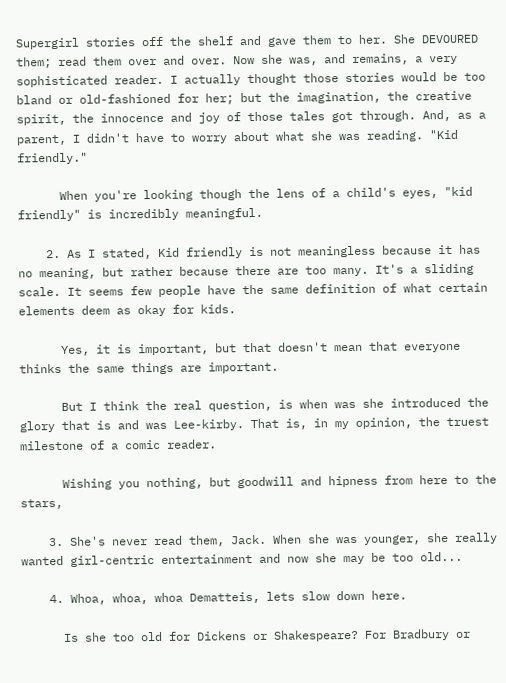Supergirl stories off the shelf and gave them to her. She DEVOURED them; read them over and over. Now she was, and remains, a very sophisticated reader. I actually thought those stories would be too bland or old-fashioned for her; but the imagination, the creative spirit, the innocence and joy of those tales got through. And, as a parent, I didn't have to worry about what she was reading. "Kid friendly."

      When you're looking though the lens of a child's eyes, "kid friendly" is incredibly meaningful.

    2. As I stated, Kid friendly is not meaningless because it has no meaning, but rather because there are too many. It's a sliding scale. It seems few people have the same definition of what certain elements deem as okay for kids.

      Yes, it is important, but that doesn't mean that everyone thinks the same things are important.

      But I think the real question, is when was she introduced the glory that is and was Lee-kirby. That is, in my opinion, the truest milestone of a comic reader.

      Wishing you nothing, but goodwill and hipness from here to the stars,

    3. She's never read them, Jack. When she was younger, she really wanted girl-centric entertainment and now she may be too old...

    4. Whoa, whoa, whoa Dematteis, lets slow down here.

      Is she too old for Dickens or Shakespeare? For Bradbury or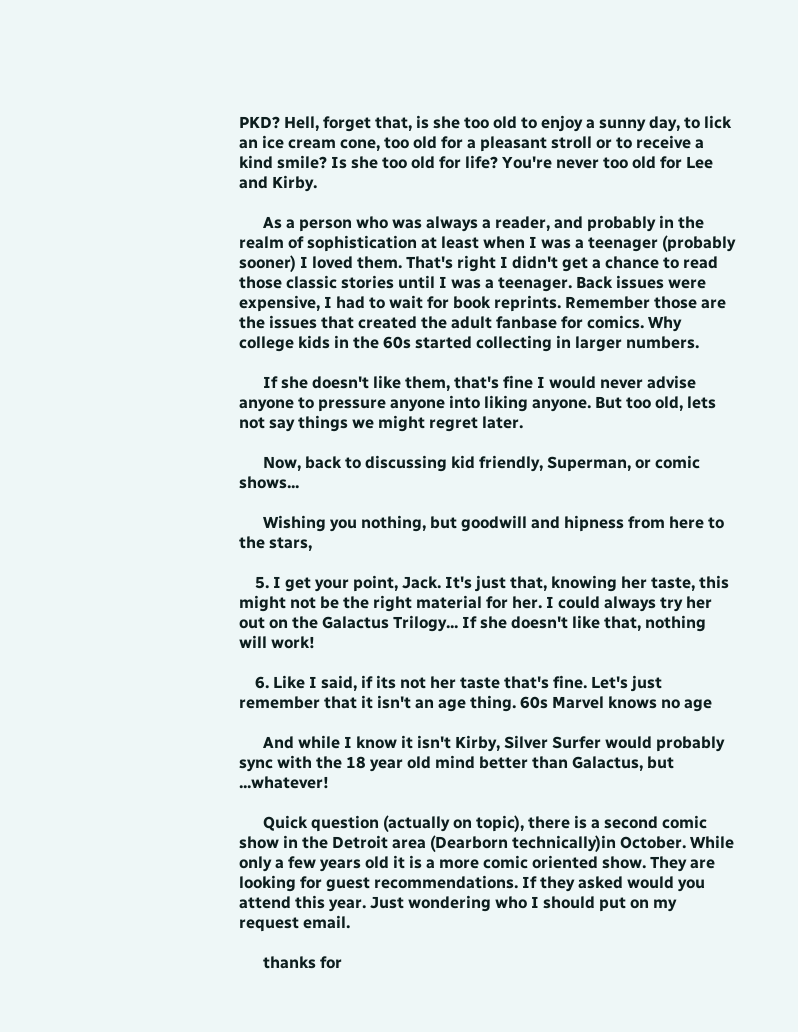PKD? Hell, forget that, is she too old to enjoy a sunny day, to lick an ice cream cone, too old for a pleasant stroll or to receive a kind smile? Is she too old for life? You're never too old for Lee and Kirby.

      As a person who was always a reader, and probably in the realm of sophistication at least when I was a teenager (probably sooner) I loved them. That's right I didn't get a chance to read those classic stories until I was a teenager. Back issues were expensive, I had to wait for book reprints. Remember those are the issues that created the adult fanbase for comics. Why college kids in the 60s started collecting in larger numbers.

      If she doesn't like them, that's fine I would never advise anyone to pressure anyone into liking anyone. But too old, lets not say things we might regret later.

      Now, back to discussing kid friendly, Superman, or comic shows...

      Wishing you nothing, but goodwill and hipness from here to the stars,

    5. I get your point, Jack. It's just that, knowing her taste, this might not be the right material for her. I could always try her out on the Galactus Trilogy... If she doesn't like that, nothing will work!

    6. Like I said, if its not her taste that's fine. Let's just remember that it isn't an age thing. 60s Marvel knows no age

      And while I know it isn't Kirby, Silver Surfer would probably sync with the 18 year old mind better than Galactus, but ...whatever!

      Quick question (actually on topic), there is a second comic show in the Detroit area (Dearborn technically)in October. While only a few years old it is a more comic oriented show. They are looking for guest recommendations. If they asked would you attend this year. Just wondering who I should put on my request email.

      thanks for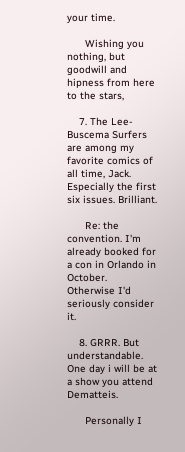your time.

      Wishing you nothing, but goodwill and hipness from here to the stars,

    7. The Lee-Buscema Surfers are among my favorite comics of all time, Jack. Especially the first six issues. Brilliant.

      Re: the convention. I'm already booked for a con in Orlando in October. Otherwise I'd seriously consider it.

    8. GRRR. But understandable. One day i will be at a show you attend Dematteis.

      Personally I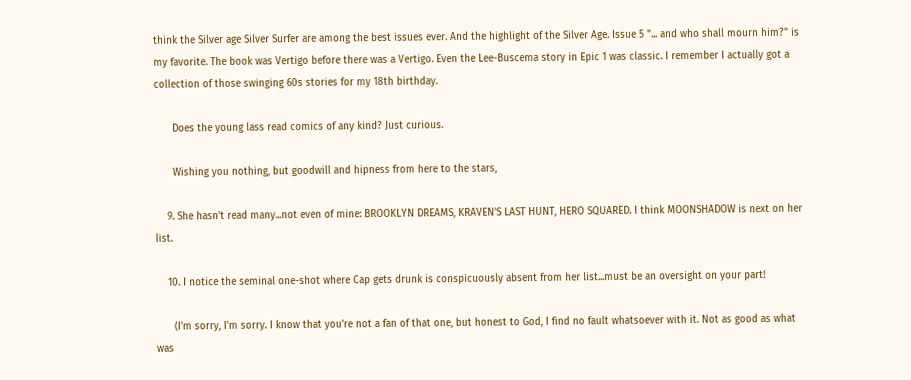think the Silver age Silver Surfer are among the best issues ever. And the highlight of the Silver Age. Issue 5 "... and who shall mourn him?" is my favorite. The book was Vertigo before there was a Vertigo. Even the Lee-Buscema story in Epic 1 was classic. I remember I actually got a collection of those swinging 60s stories for my 18th birthday.

      Does the young lass read comics of any kind? Just curious.

      Wishing you nothing, but goodwill and hipness from here to the stars,

    9. She hasn't read many...not even of mine: BROOKLYN DREAMS, KRAVEN'S LAST HUNT, HERO SQUARED. I think MOONSHADOW is next on her list.

    10. I notice the seminal one-shot where Cap gets drunk is conspicuously absent from her list...must be an oversight on your part!

      (I'm sorry, I'm sorry. I know that you're not a fan of that one, but honest to God, I find no fault whatsoever with it. Not as good as what was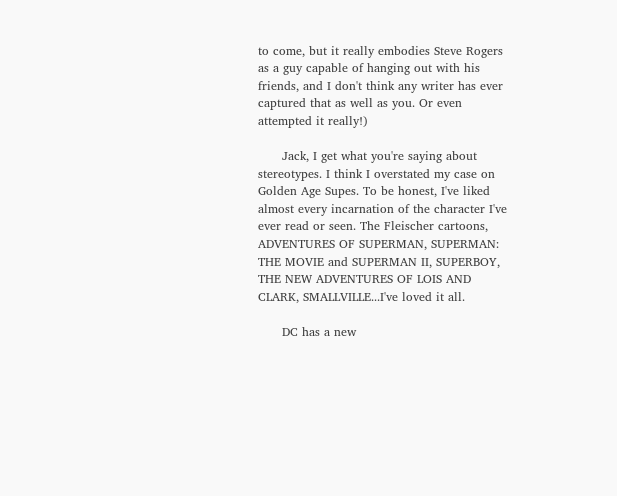to come, but it really embodies Steve Rogers as a guy capable of hanging out with his friends, and I don't think any writer has ever captured that as well as you. Or even attempted it really!)

      Jack, I get what you're saying about stereotypes. I think I overstated my case on Golden Age Supes. To be honest, I've liked almost every incarnation of the character I've ever read or seen. The Fleischer cartoons, ADVENTURES OF SUPERMAN, SUPERMAN: THE MOVIE and SUPERMAN II, SUPERBOY, THE NEW ADVENTURES OF LOIS AND CLARK, SMALLVILLE...I've loved it all.

      DC has a new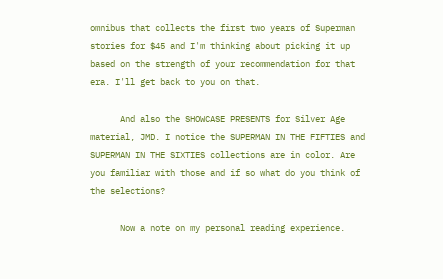omnibus that collects the first two years of Superman stories for $45 and I'm thinking about picking it up based on the strength of your recommendation for that era. I'll get back to you on that.

      And also the SHOWCASE PRESENTS for Silver Age material, JMD. I notice the SUPERMAN IN THE FIFTIES and SUPERMAN IN THE SIXTIES collections are in color. Are you familiar with those and if so what do you think of the selections?

      Now a note on my personal reading experience.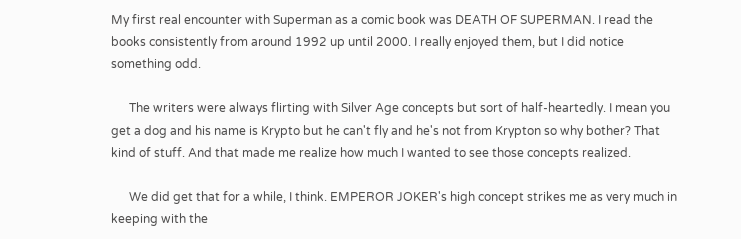My first real encounter with Superman as a comic book was DEATH OF SUPERMAN. I read the books consistently from around 1992 up until 2000. I really enjoyed them, but I did notice something odd.

      The writers were always flirting with Silver Age concepts but sort of half-heartedly. I mean you get a dog and his name is Krypto but he can't fly and he's not from Krypton so why bother? That kind of stuff. And that made me realize how much I wanted to see those concepts realized.

      We did get that for a while, I think. EMPEROR JOKER's high concept strikes me as very much in keeping with the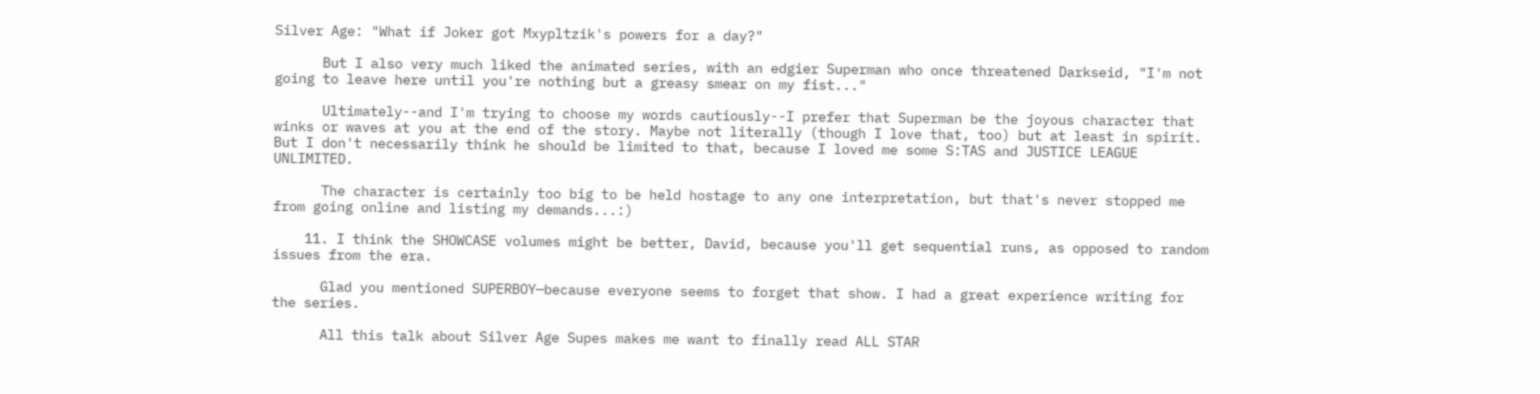Silver Age: "What if Joker got Mxypltzik's powers for a day?"

      But I also very much liked the animated series, with an edgier Superman who once threatened Darkseid, "I'm not going to leave here until you're nothing but a greasy smear on my fist..."

      Ultimately--and I'm trying to choose my words cautiously--I prefer that Superman be the joyous character that winks or waves at you at the end of the story. Maybe not literally (though I love that, too) but at least in spirit. But I don't necessarily think he should be limited to that, because I loved me some S:TAS and JUSTICE LEAGUE UNLIMITED.

      The character is certainly too big to be held hostage to any one interpretation, but that's never stopped me from going online and listing my demands...:)

    11. I think the SHOWCASE volumes might be better, David, because you'll get sequential runs, as opposed to random issues from the era.

      Glad you mentioned SUPERBOY—because everyone seems to forget that show. I had a great experience writing for the series.

      All this talk about Silver Age Supes makes me want to finally read ALL STAR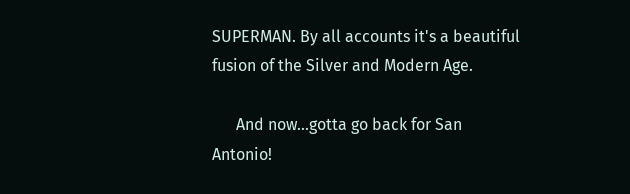SUPERMAN. By all accounts it's a beautiful fusion of the Silver and Modern Age.

      And now...gotta go back for San Antonio!